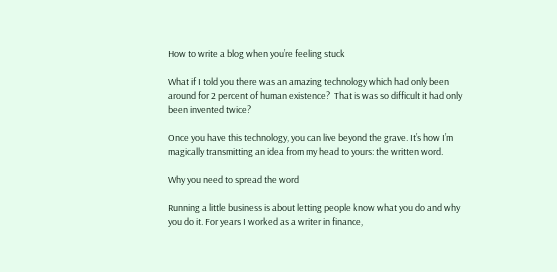How to write a blog when you’re feeling stuck

What if I told you there was an amazing technology which had only been around for 2 percent of human existence?  That is was so difficult it had only been invented twice?

Once you have this technology, you can live beyond the grave. It’s how I’m magically transmitting an idea from my head to yours: the written word.

Why you need to spread the word

Running a little business is about letting people know what you do and why you do it. For years I worked as a writer in finance,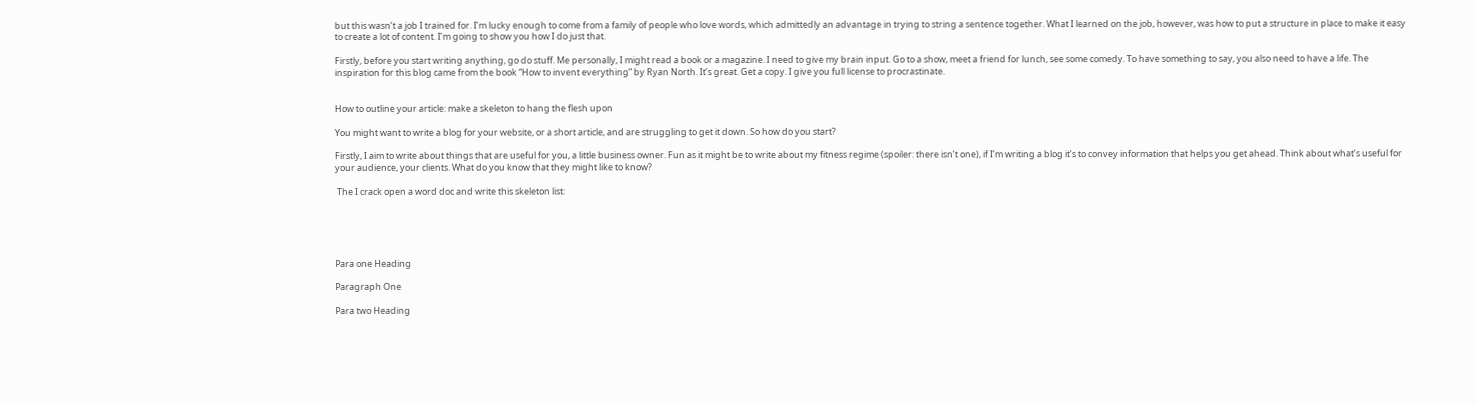but this wasn’t a job I trained for. I’m lucky enough to come from a family of people who love words, which admittedly an advantage in trying to string a sentence together. What I learned on the job, however, was how to put a structure in place to make it easy to create a lot of content. I’m going to show you how I do just that.

Firstly, before you start writing anything, go do stuff. Me personally, I might read a book or a magazine. I need to give my brain input. Go to a show, meet a friend for lunch, see some comedy. To have something to say, you also need to have a life. The inspiration for this blog came from the book “How to invent everything” by Ryan North. It’s great. Get a copy. I give you full license to procrastinate.


How to outline your article: make a skeleton to hang the flesh upon

You might want to write a blog for your website, or a short article, and are struggling to get it down. So how do you start?

Firstly, I aim to write about things that are useful for you, a little business owner. Fun as it might be to write about my fitness regime (spoiler: there isn’t one), if I’m writing a blog it’s to convey information that helps you get ahead. Think about what’s useful for your audience, your clients. What do you know that they might like to know?

 The I crack open a word doc and write this skeleton list:





Para one Heading

Paragraph One

Para two Heading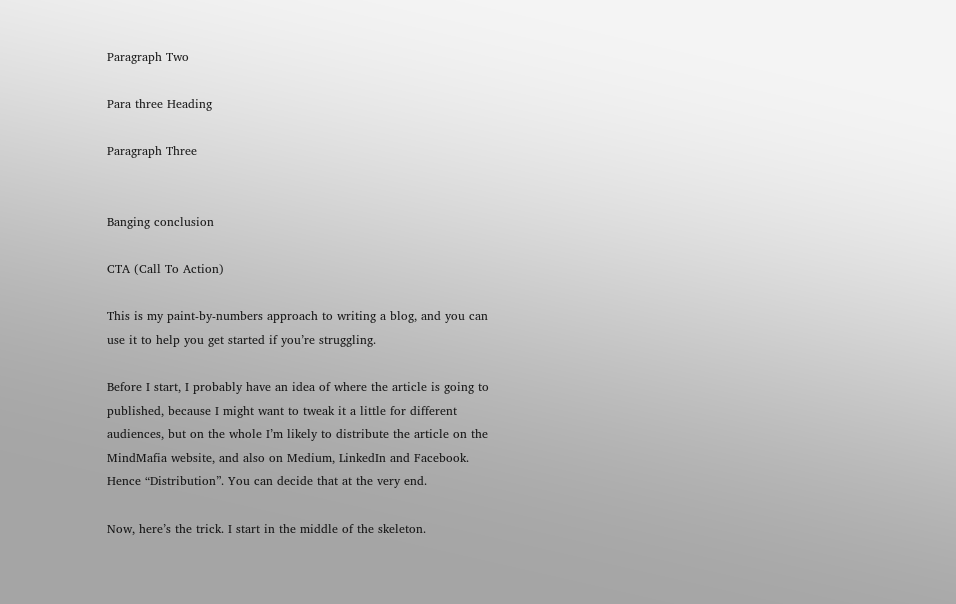Paragraph Two

Para three Heading

Paragraph Three


Banging conclusion

CTA (Call To Action)

This is my paint-by-numbers approach to writing a blog, and you can use it to help you get started if you’re struggling.

Before I start, I probably have an idea of where the article is going to published, because I might want to tweak it a little for different audiences, but on the whole I’m likely to distribute the article on the MindMafia website, and also on Medium, LinkedIn and Facebook. Hence “Distribution”. You can decide that at the very end.

Now, here’s the trick. I start in the middle of the skeleton.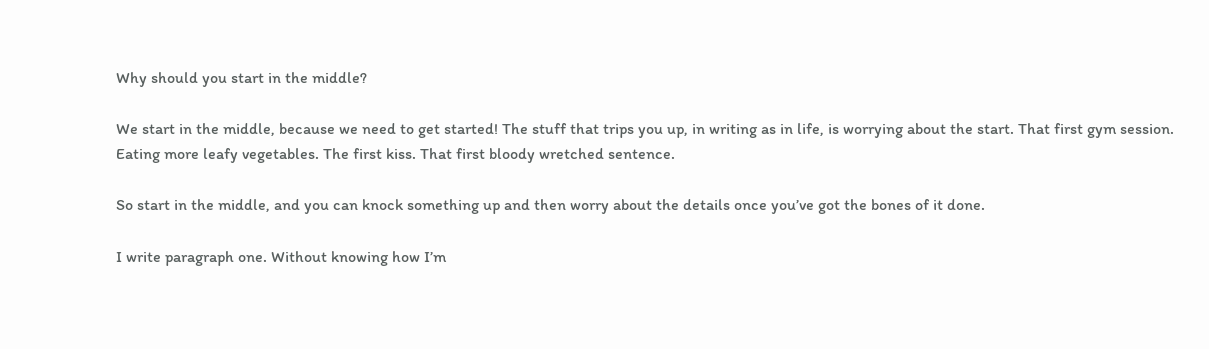Why should you start in the middle?

We start in the middle, because we need to get started! The stuff that trips you up, in writing as in life, is worrying about the start. That first gym session. Eating more leafy vegetables. The first kiss. That first bloody wretched sentence.

So start in the middle, and you can knock something up and then worry about the details once you’ve got the bones of it done.

I write paragraph one. Without knowing how I’m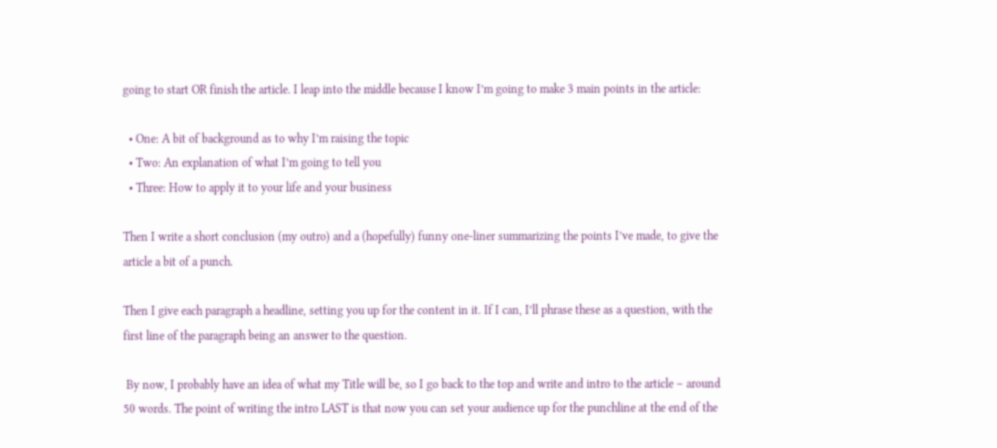going to start OR finish the article. I leap into the middle because I know I’m going to make 3 main points in the article:

  • One: A bit of background as to why I’m raising the topic
  • Two: An explanation of what I’m going to tell you
  • Three: How to apply it to your life and your business

Then I write a short conclusion (my outro) and a (hopefully) funny one-liner summarizing the points I’ve made, to give the article a bit of a punch.

Then I give each paragraph a headline, setting you up for the content in it. If I can, I’ll phrase these as a question, with the first line of the paragraph being an answer to the question.

 By now, I probably have an idea of what my Title will be, so I go back to the top and write and intro to the article – around 50 words. The point of writing the intro LAST is that now you can set your audience up for the punchline at the end of the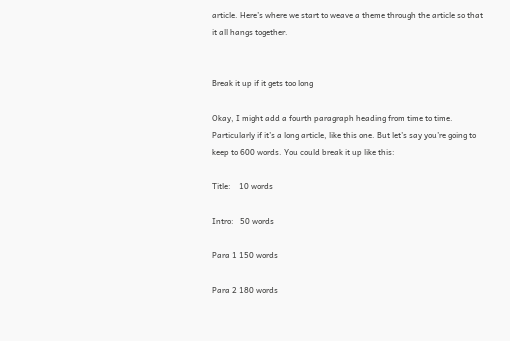article. Here’s where we start to weave a theme through the article so that it all hangs together.


Break it up if it gets too long

Okay, I might add a fourth paragraph heading from time to time. Particularly if it’s a long article, like this one. But let’s say you’re going to keep to 600 words. You could break it up like this:

Title:    10 words

Intro:   50 words

Para 1 150 words

Para 2 180 words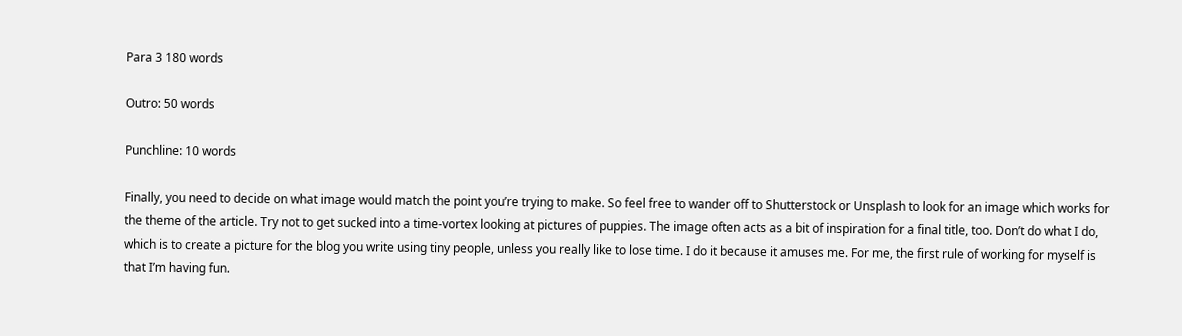Para 3 180 words

Outro: 50 words

Punchline: 10 words

Finally, you need to decide on what image would match the point you’re trying to make. So feel free to wander off to Shutterstock or Unsplash to look for an image which works for the theme of the article. Try not to get sucked into a time-vortex looking at pictures of puppies. The image often acts as a bit of inspiration for a final title, too. Don’t do what I do, which is to create a picture for the blog you write using tiny people, unless you really like to lose time. I do it because it amuses me. For me, the first rule of working for myself is that I’m having fun.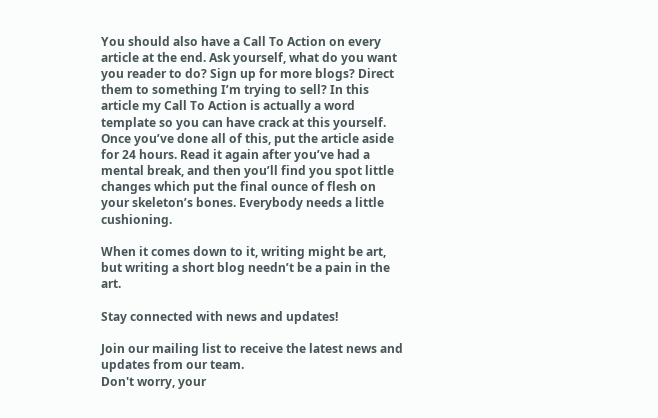You should also have a Call To Action on every article at the end. Ask yourself, what do you want you reader to do? Sign up for more blogs? Direct them to something I’m trying to sell? In this article my Call To Action is actually a word template so you can have crack at this yourself. Once you’ve done all of this, put the article aside for 24 hours. Read it again after you’ve had a mental break, and then you’ll find you spot little changes which put the final ounce of flesh on your skeleton’s bones. Everybody needs a little cushioning.

When it comes down to it, writing might be art, but writing a short blog needn’t be a pain in the art.

Stay connected with news and updates!

Join our mailing list to receive the latest news and updates from our team.
Don't worry, your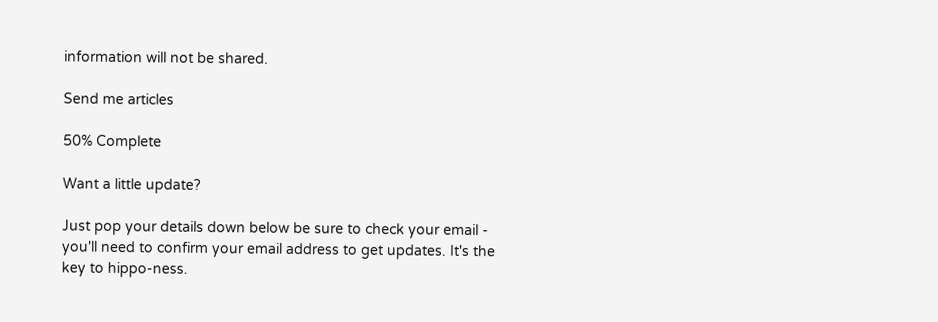information will not be shared.

Send me articles

50% Complete

Want a little update?

Just pop your details down below be sure to check your email - you'll need to confirm your email address to get updates. It's the key to hippo-ness.